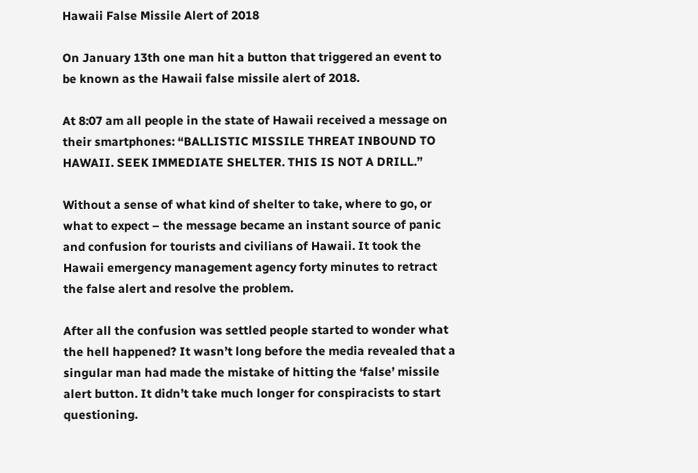Hawaii False Missile Alert of 2018

On January 13th one man hit a button that triggered an event to be known as the Hawaii false missile alert of 2018.

At 8:07 am all people in the state of Hawaii received a message on their smartphones: “BALLISTIC MISSILE THREAT INBOUND TO HAWAII. SEEK IMMEDIATE SHELTER. THIS IS NOT A DRILL.”

Without a sense of what kind of shelter to take, where to go, or what to expect – the message became an instant source of panic and confusion for tourists and civilians of Hawaii. It took the Hawaii emergency management agency forty minutes to retract the false alert and resolve the problem.

After all the confusion was settled people started to wonder what the hell happened? It wasn’t long before the media revealed that a singular man had made the mistake of hitting the ‘false’ missile alert button. It didn’t take much longer for conspiracists to start questioning.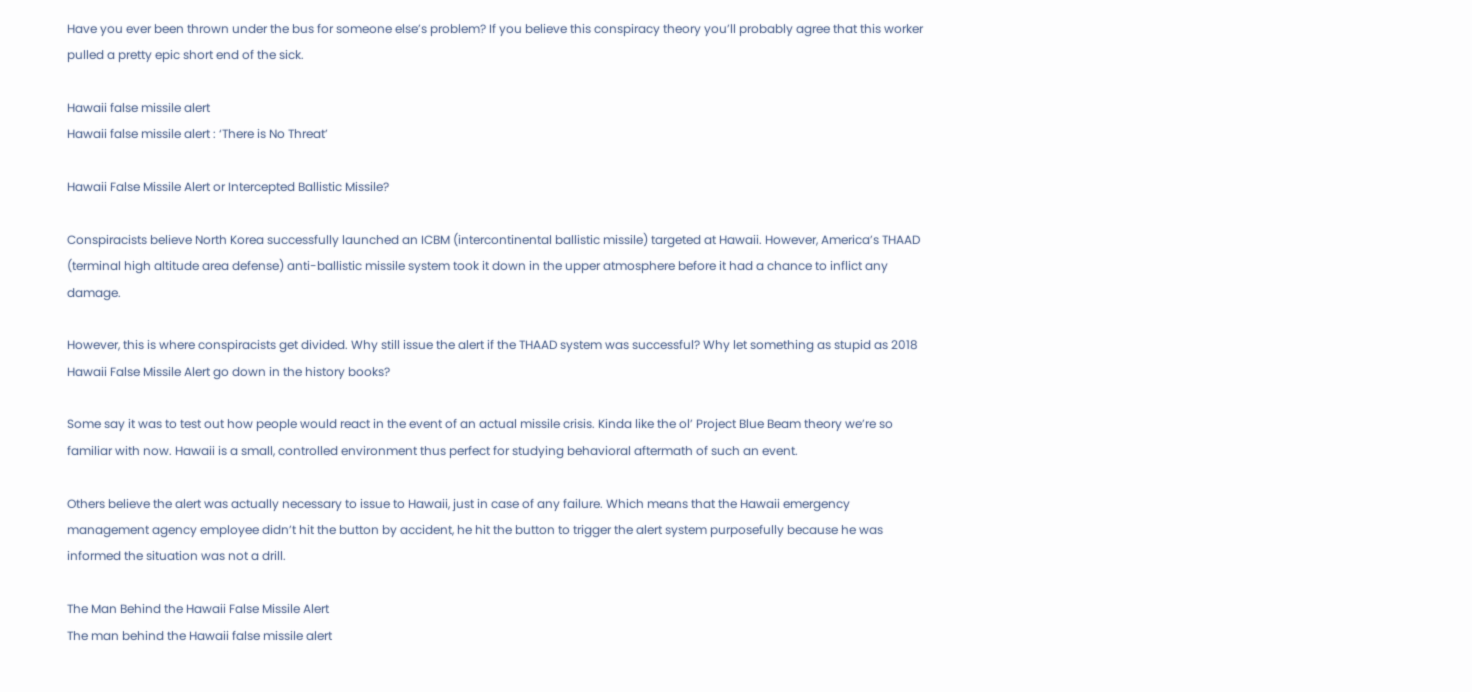Have you ever been thrown under the bus for someone else’s problem? If you believe this conspiracy theory you’ll probably agree that this worker pulled a pretty epic short end of the sick.

Hawaii false missile alert
Hawaii false missile alert : ‘There is No Threat’

Hawaii False Missile Alert or Intercepted Ballistic Missile?

Conspiracists believe North Korea successfully launched an ICBM (intercontinental ballistic missile) targeted at Hawaii. However, America’s THAAD (terminal high altitude area defense) anti-ballistic missile system took it down in the upper atmosphere before it had a chance to inflict any damage.

However, this is where conspiracists get divided. Why still issue the alert if the THAAD system was successful? Why let something as stupid as 2018 Hawaii False Missile Alert go down in the history books?

Some say it was to test out how people would react in the event of an actual missile crisis. Kinda like the ol’ Project Blue Beam theory we’re so familiar with now. Hawaii is a small, controlled environment thus perfect for studying behavioral aftermath of such an event.

Others believe the alert was actually necessary to issue to Hawaii, just in case of any failure. Which means that the Hawaii emergency management agency employee didn’t hit the button by accident, he hit the button to trigger the alert system purposefully because he was informed the situation was not a drill.

The Man Behind the Hawaii False Missile Alert
The man behind the Hawaii false missile alert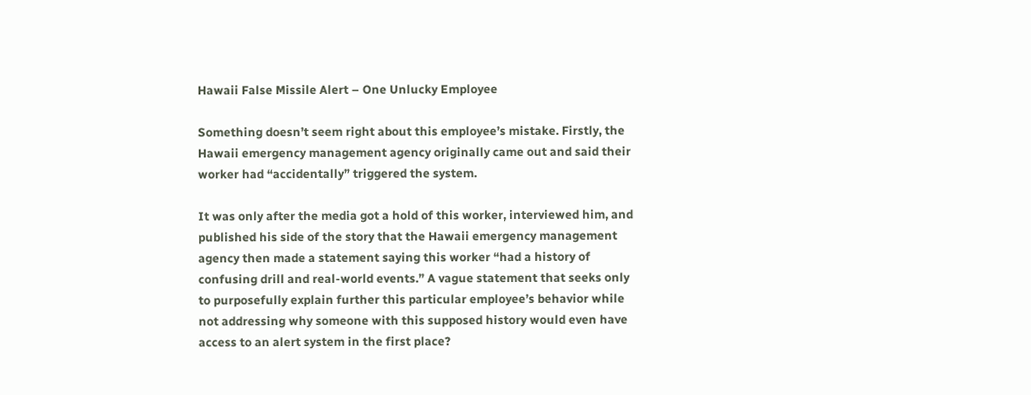Hawaii False Missile Alert – One Unlucky Employee

Something doesn’t seem right about this employee’s mistake. Firstly, the Hawaii emergency management agency originally came out and said their worker had “accidentally” triggered the system.

It was only after the media got a hold of this worker, interviewed him, and published his side of the story that the Hawaii emergency management agency then made a statement saying this worker “had a history of confusing drill and real-world events.” A vague statement that seeks only to purposefully explain further this particular employee’s behavior while not addressing why someone with this supposed history would even have access to an alert system in the first place?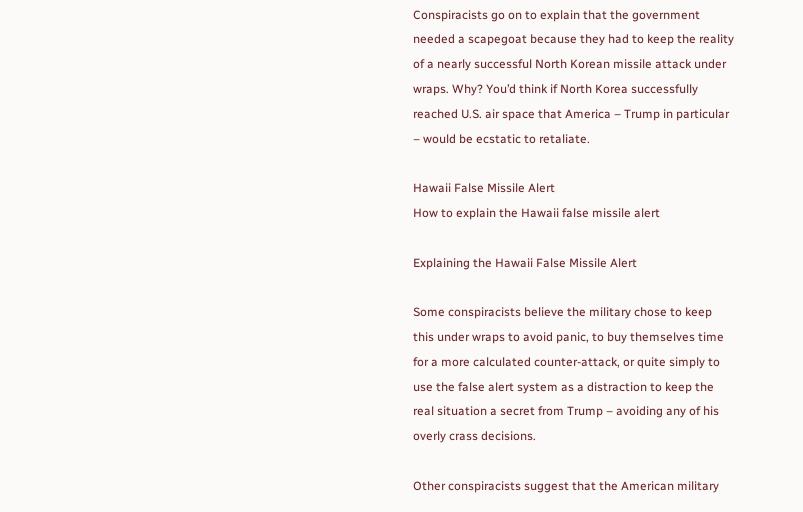Conspiracists go on to explain that the government needed a scapegoat because they had to keep the reality of a nearly successful North Korean missile attack under wraps. Why? You’d think if North Korea successfully reached U.S. air space that America – Trump in particular – would be ecstatic to retaliate.

Hawaii False Missile Alert
How to explain the Hawaii false missile alert

Explaining the Hawaii False Missile Alert

Some conspiracists believe the military chose to keep this under wraps to avoid panic, to buy themselves time for a more calculated counter-attack, or quite simply to use the false alert system as a distraction to keep the real situation a secret from Trump – avoiding any of his overly crass decisions.

Other conspiracists suggest that the American military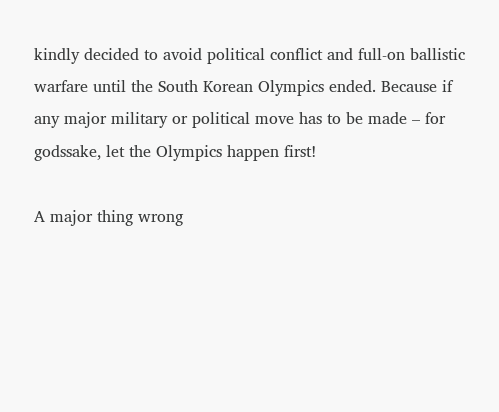kindly decided to avoid political conflict and full-on ballistic warfare until the South Korean Olympics ended. Because if any major military or political move has to be made – for godssake, let the Olympics happen first!

A major thing wrong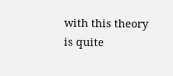with this theory is quite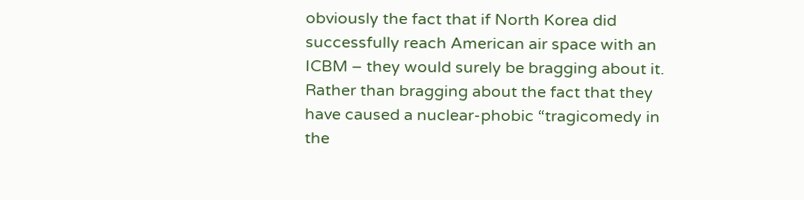obviously the fact that if North Korea did successfully reach American air space with an ICBM – they would surely be bragging about it. Rather than bragging about the fact that they have caused a nuclear-phobic “tragicomedy in the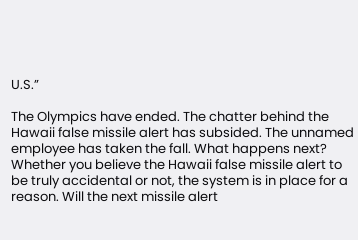U.S.”

The Olympics have ended. The chatter behind the Hawaii false missile alert has subsided. The unnamed employee has taken the fall. What happens next? Whether you believe the Hawaii false missile alert to be truly accidental or not, the system is in place for a reason. Will the next missile alert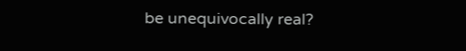be unequivocally real?